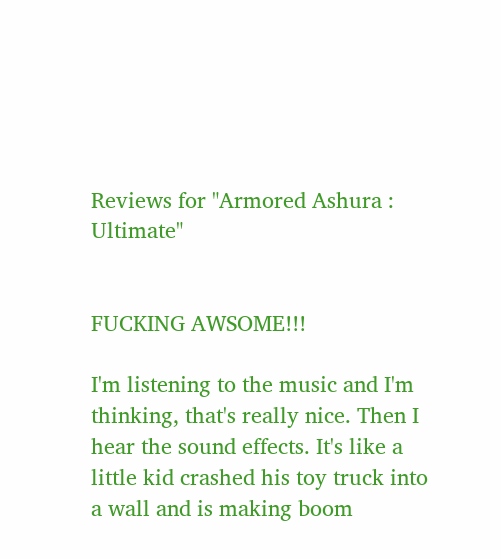Reviews for "Armored Ashura : Ultimate"


FUCKING AWSOME!!!

I'm listening to the music and I'm thinking, that's really nice. Then I hear the sound effects. It's like a little kid crashed his toy truck into a wall and is making boom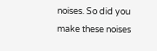noises. So did you make these noises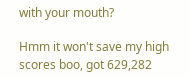with your mouth?

Hmm it won't save my high scores boo, got 629,282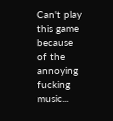Can't play this game because of the annoying fucking music...